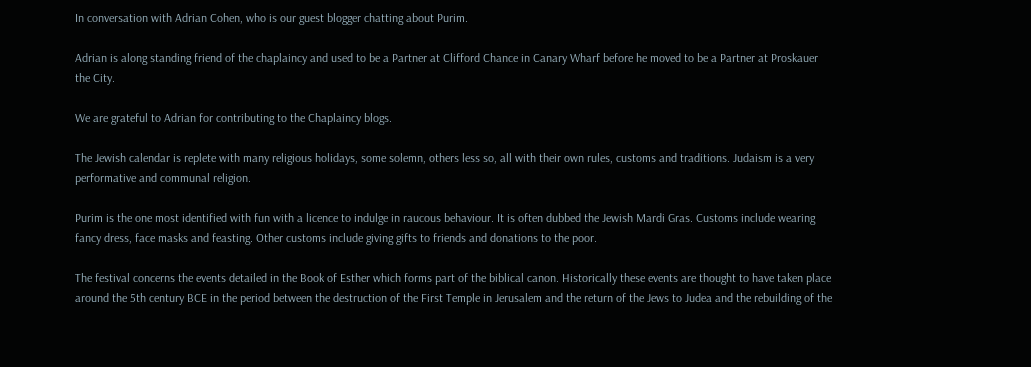In conversation with Adrian Cohen, who is our guest blogger chatting about Purim.

Adrian is along standing friend of the chaplaincy and used to be a Partner at Clifford Chance in Canary Wharf before he moved to be a Partner at Proskauer the City.

We are grateful to Adrian for contributing to the Chaplaincy blogs.

The Jewish calendar is replete with many religious holidays, some solemn, others less so, all with their own rules, customs and traditions. Judaism is a very performative and communal religion.

Purim is the one most identified with fun with a licence to indulge in raucous behaviour. It is often dubbed the Jewish Mardi Gras. Customs include wearing fancy dress, face masks and feasting. Other customs include giving gifts to friends and donations to the poor.

The festival concerns the events detailed in the Book of Esther which forms part of the biblical canon. Historically these events are thought to have taken place around the 5th century BCE in the period between the destruction of the First Temple in Jerusalem and the return of the Jews to Judea and the rebuilding of the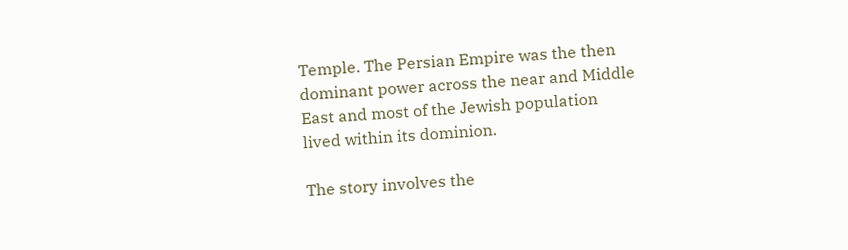Temple. The Persian Empire was the then dominant power across the near and Middle East and most of the Jewish population lived within its dominion.

The story involves the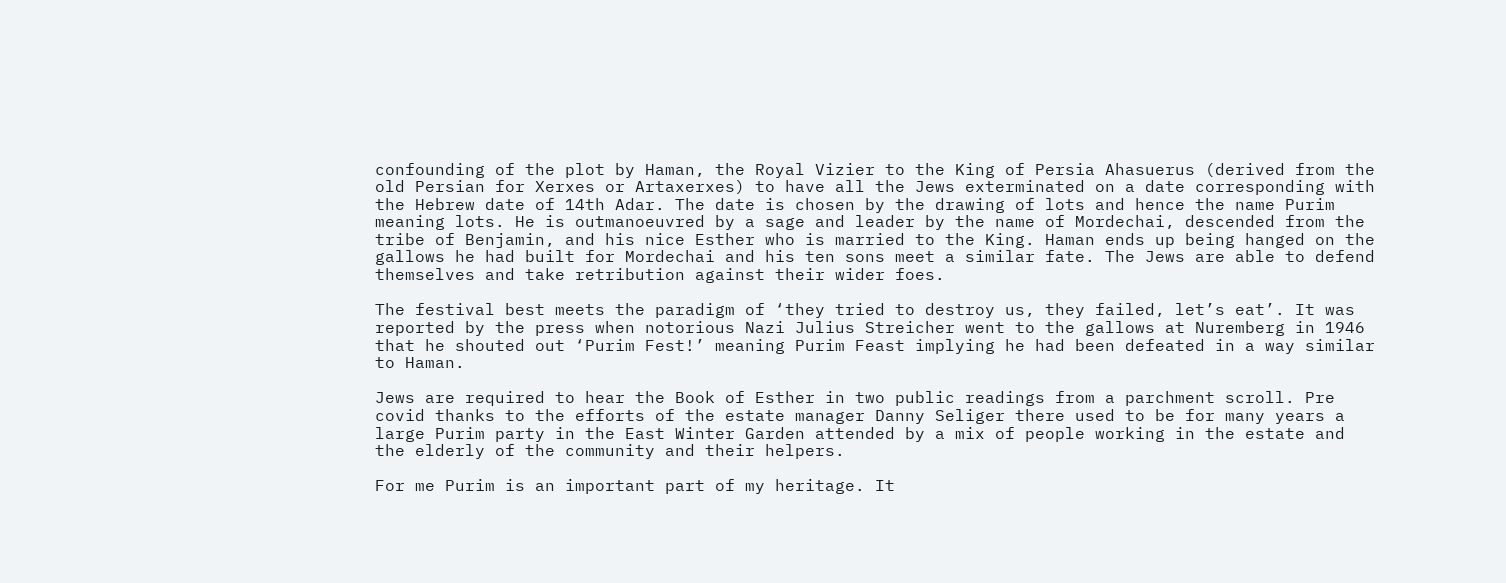confounding of the plot by Haman, the Royal Vizier to the King of Persia Ahasuerus (derived from the old Persian for Xerxes or Artaxerxes) to have all the Jews exterminated on a date corresponding with the Hebrew date of 14th Adar. The date is chosen by the drawing of lots and hence the name Purim meaning lots. He is outmanoeuvred by a sage and leader by the name of Mordechai, descended from the tribe of Benjamin, and his nice Esther who is married to the King. Haman ends up being hanged on the gallows he had built for Mordechai and his ten sons meet a similar fate. The Jews are able to defend themselves and take retribution against their wider foes.

The festival best meets the paradigm of ‘they tried to destroy us, they failed, let’s eat’. It was reported by the press when notorious Nazi Julius Streicher went to the gallows at Nuremberg in 1946 that he shouted out ‘Purim Fest!’ meaning Purim Feast implying he had been defeated in a way similar to Haman.

Jews are required to hear the Book of Esther in two public readings from a parchment scroll. Pre covid thanks to the efforts of the estate manager Danny Seliger there used to be for many years a large Purim party in the East Winter Garden attended by a mix of people working in the estate and the elderly of the community and their helpers.

For me Purim is an important part of my heritage. It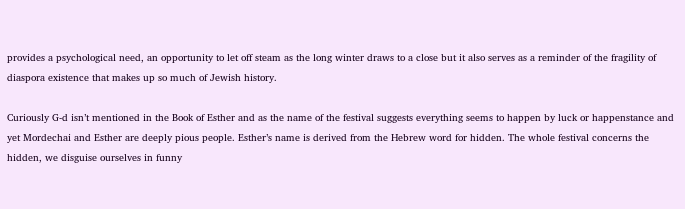provides a psychological need, an opportunity to let off steam as the long winter draws to a close but it also serves as a reminder of the fragility of diaspora existence that makes up so much of Jewish history.

Curiously G-d isn’t mentioned in the Book of Esther and as the name of the festival suggests everything seems to happen by luck or happenstance and yet Mordechai and Esther are deeply pious people. Esther’s name is derived from the Hebrew word for hidden. The whole festival concerns the hidden, we disguise ourselves in funny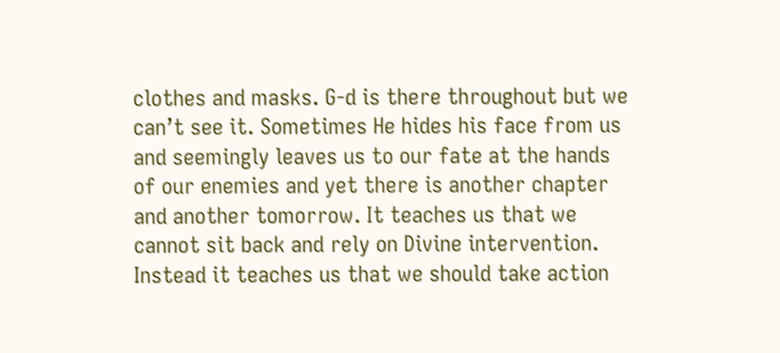clothes and masks. G-d is there throughout but we can’t see it. Sometimes He hides his face from us and seemingly leaves us to our fate at the hands of our enemies and yet there is another chapter and another tomorrow. It teaches us that we cannot sit back and rely on Divine intervention. Instead it teaches us that we should take action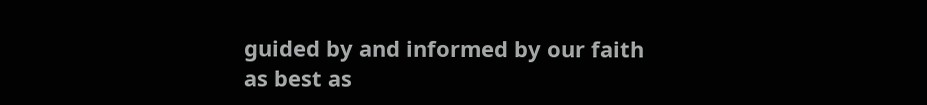guided by and informed by our faith as best as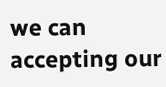we can accepting our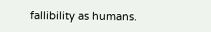fallibility as humans.